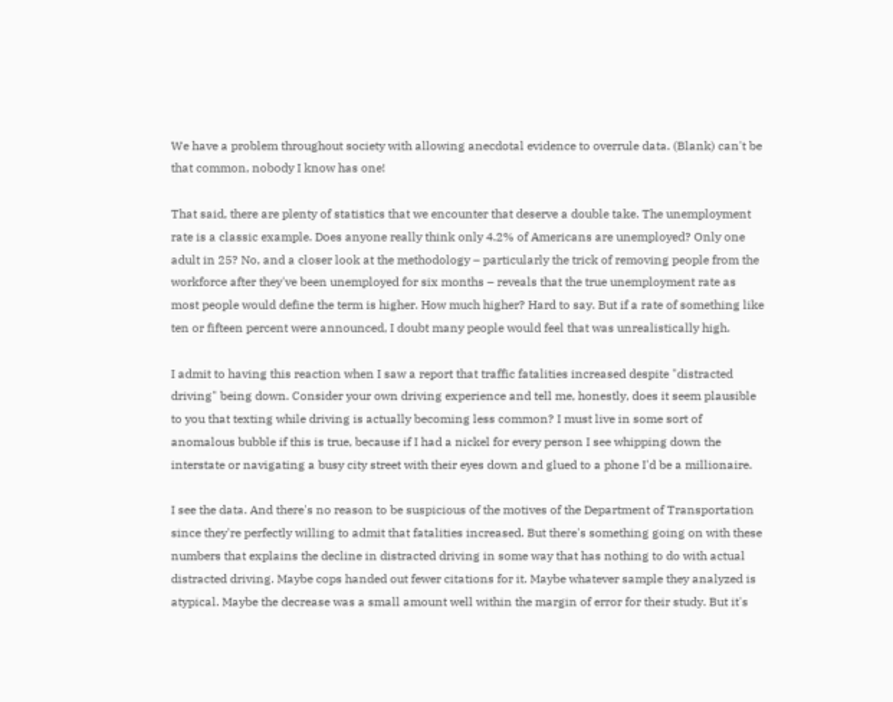We have a problem throughout society with allowing anecdotal evidence to overrule data. (Blank) can't be that common, nobody I know has one!

That said, there are plenty of statistics that we encounter that deserve a double take. The unemployment rate is a classic example. Does anyone really think only 4.2% of Americans are unemployed? Only one adult in 25? No, and a closer look at the methodology – particularly the trick of removing people from the workforce after they've been unemployed for six months – reveals that the true unemployment rate as most people would define the term is higher. How much higher? Hard to say. But if a rate of something like ten or fifteen percent were announced, I doubt many people would feel that was unrealistically high.

I admit to having this reaction when I saw a report that traffic fatalities increased despite "distracted driving" being down. Consider your own driving experience and tell me, honestly, does it seem plausible to you that texting while driving is actually becoming less common? I must live in some sort of anomalous bubble if this is true, because if I had a nickel for every person I see whipping down the interstate or navigating a busy city street with their eyes down and glued to a phone I'd be a millionaire.

I see the data. And there's no reason to be suspicious of the motives of the Department of Transportation since they're perfectly willing to admit that fatalities increased. But there's something going on with these numbers that explains the decline in distracted driving in some way that has nothing to do with actual distracted driving. Maybe cops handed out fewer citations for it. Maybe whatever sample they analyzed is atypical. Maybe the decrease was a small amount well within the margin of error for their study. But it's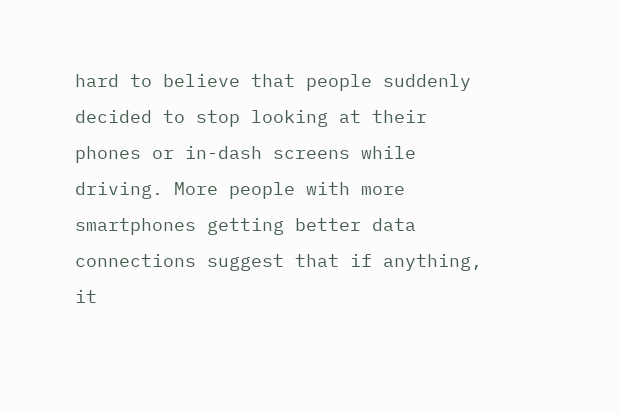hard to believe that people suddenly decided to stop looking at their phones or in-dash screens while driving. More people with more smartphones getting better data connections suggest that if anything, it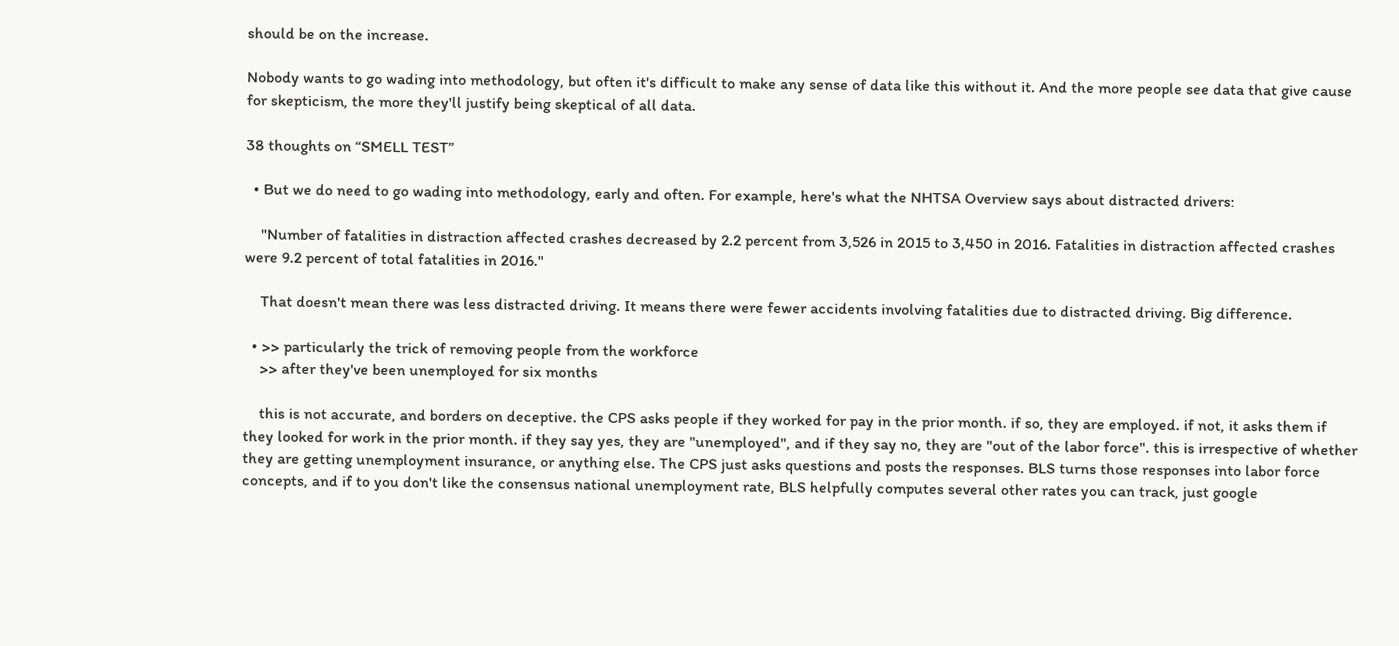should be on the increase.

Nobody wants to go wading into methodology, but often it's difficult to make any sense of data like this without it. And the more people see data that give cause for skepticism, the more they'll justify being skeptical of all data.

38 thoughts on “SMELL TEST”

  • But we do need to go wading into methodology, early and often. For example, here's what the NHTSA Overview says about distracted drivers:

    "Number of fatalities in distraction affected crashes decreased by 2.2 percent from 3,526 in 2015 to 3,450 in 2016. Fatalities in distraction affected crashes were 9.2 percent of total fatalities in 2016."

    That doesn't mean there was less distracted driving. It means there were fewer accidents involving fatalities due to distracted driving. Big difference.

  • >> particularly the trick of removing people from the workforce
    >> after they've been unemployed for six months

    this is not accurate, and borders on deceptive. the CPS asks people if they worked for pay in the prior month. if so, they are employed. if not, it asks them if they looked for work in the prior month. if they say yes, they are "unemployed", and if they say no, they are "out of the labor force". this is irrespective of whether they are getting unemployment insurance, or anything else. The CPS just asks questions and posts the responses. BLS turns those responses into labor force concepts, and if to you don't like the consensus national unemployment rate, BLS helpfully computes several other rates you can track, just google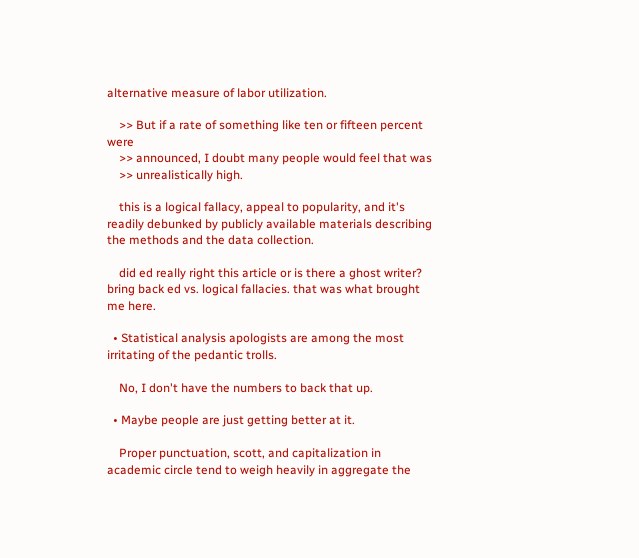alternative measure of labor utilization.

    >> But if a rate of something like ten or fifteen percent were
    >> announced, I doubt many people would feel that was
    >> unrealistically high.

    this is a logical fallacy, appeal to popularity, and it's readily debunked by publicly available materials describing the methods and the data collection.

    did ed really right this article or is there a ghost writer? bring back ed vs. logical fallacies. that was what brought me here.

  • Statistical analysis apologists are among the most irritating of the pedantic trolls.

    No, I don't have the numbers to back that up.

  • Maybe people are just getting better at it.

    Proper punctuation, scott, and capitalization in academic circle tend to weigh heavily in aggregate the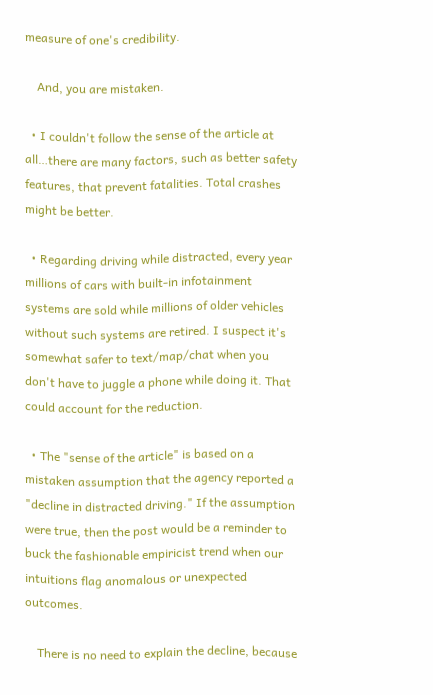measure of one's credibility.

    And, you are mistaken.

  • I couldn't follow the sense of the article at all…there are many factors, such as better safety features, that prevent fatalities. Total crashes might be better.

  • Regarding driving while distracted, every year millions of cars with built-in infotainment systems are sold while millions of older vehicles without such systems are retired. I suspect it's somewhat safer to text/map/chat when you don't have to juggle a phone while doing it. That could account for the reduction.

  • The "sense of the article" is based on a mistaken assumption that the agency reported a "decline in distracted driving." If the assumption were true, then the post would be a reminder to buck the fashionable empiricist trend when our intuitions flag anomalous or unexpected outcomes.

    There is no need to explain the decline, because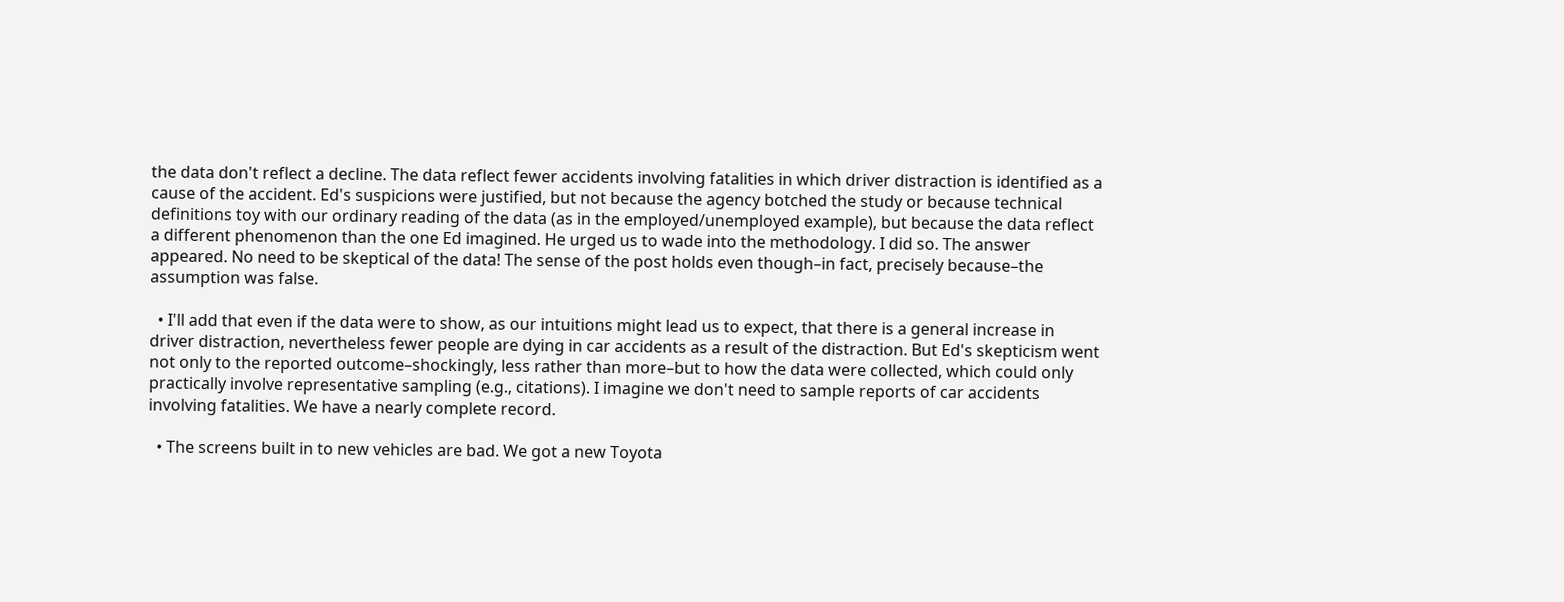the data don't reflect a decline. The data reflect fewer accidents involving fatalities in which driver distraction is identified as a cause of the accident. Ed's suspicions were justified, but not because the agency botched the study or because technical definitions toy with our ordinary reading of the data (as in the employed/unemployed example), but because the data reflect a different phenomenon than the one Ed imagined. He urged us to wade into the methodology. I did so. The answer appeared. No need to be skeptical of the data! The sense of the post holds even though–in fact, precisely because–the assumption was false.

  • I'll add that even if the data were to show, as our intuitions might lead us to expect, that there is a general increase in driver distraction, nevertheless fewer people are dying in car accidents as a result of the distraction. But Ed's skepticism went not only to the reported outcome–shockingly, less rather than more–but to how the data were collected, which could only practically involve representative sampling (e.g., citations). I imagine we don't need to sample reports of car accidents involving fatalities. We have a nearly complete record.

  • The screens built in to new vehicles are bad. We got a new Toyota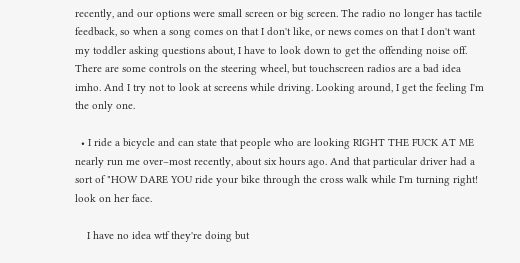recently, and our options were small screen or big screen. The radio no longer has tactile feedback, so when a song comes on that I don't like, or news comes on that I don't want my toddler asking questions about, I have to look down to get the offending noise off. There are some controls on the steering wheel, but touchscreen radios are a bad idea imho. And I try not to look at screens while driving. Looking around, I get the feeling I'm the only one.

  • I ride a bicycle and can state that people who are looking RIGHT THE FUCK AT ME nearly run me over–most recently, about six hours ago. And that particular driver had a sort of "HOW DARE YOU ride your bike through the cross walk while I'm turning right! look on her face.

    I have no idea wtf they're doing but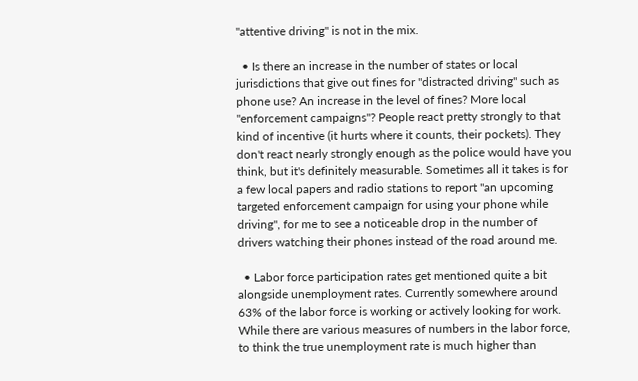"attentive driving" is not in the mix.

  • Is there an increase in the number of states or local jurisdictions that give out fines for "distracted driving" such as phone use? An increase in the level of fines? More local "enforcement campaigns"? People react pretty strongly to that kind of incentive (it hurts where it counts, their pockets). They don't react nearly strongly enough as the police would have you think, but it's definitely measurable. Sometimes all it takes is for a few local papers and radio stations to report "an upcoming targeted enforcement campaign for using your phone while driving", for me to see a noticeable drop in the number of drivers watching their phones instead of the road around me.

  • Labor force participation rates get mentioned quite a bit alongside unemployment rates. Currently somewhere around 63% of the labor force is working or actively looking for work. While there are various measures of numbers in the labor force, to think the true unemployment rate is much higher than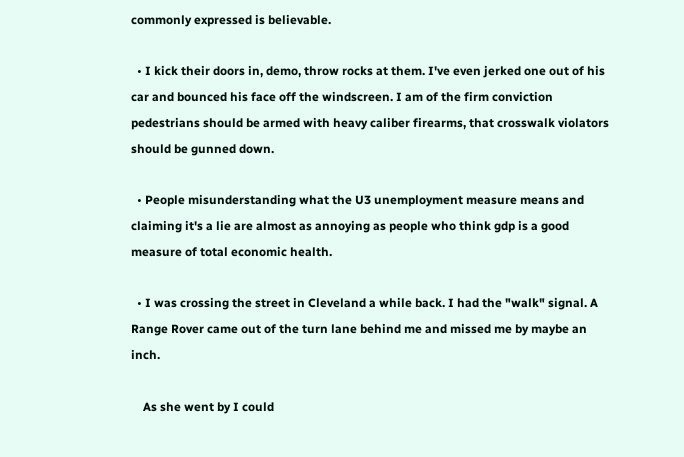commonly expressed is believable.

  • I kick their doors in, demo, throw rocks at them. I've even jerked one out of his car and bounced his face off the windscreen. I am of the firm conviction pedestrians should be armed with heavy caliber firearms, that crosswalk violators should be gunned down.

  • People misunderstanding what the U3 unemployment measure means and claiming it's a lie are almost as annoying as people who think gdp is a good measure of total economic health.

  • I was crossing the street in Cleveland a while back. I had the "walk" signal. A Range Rover came out of the turn lane behind me and missed me by maybe an inch.

    As she went by I could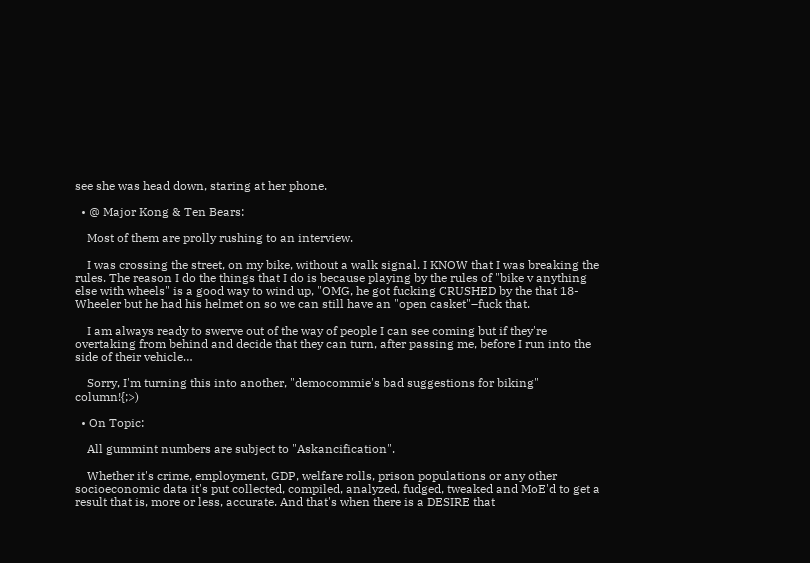see she was head down, staring at her phone.

  • @ Major Kong & Ten Bears:

    Most of them are prolly rushing to an interview.

    I was crossing the street, on my bike, without a walk signal. I KNOW that I was breaking the rules. The reason I do the things that I do is because playing by the rules of "bike v anything else with wheels" is a good way to wind up, "OMG, he got fucking CRUSHED by the that 18-Wheeler but he had his helmet on so we can still have an "open casket"–fuck that.

    I am always ready to swerve out of the way of people I can see coming but if they're overtaking from behind and decide that they can turn, after passing me, before I run into the side of their vehicle…

    Sorry, I'm turning this into another, "democommie's bad suggestions for biking" column!{;>)

  • On Topic:

    All gummint numbers are subject to "Askancification".

    Whether it's crime, employment, GDP, welfare rolls, prison populations or any other socioeconomic data it's put collected, compiled, analyzed, fudged, tweaked and MoE'd to get a result that is, more or less, accurate. And that's when there is a DESIRE that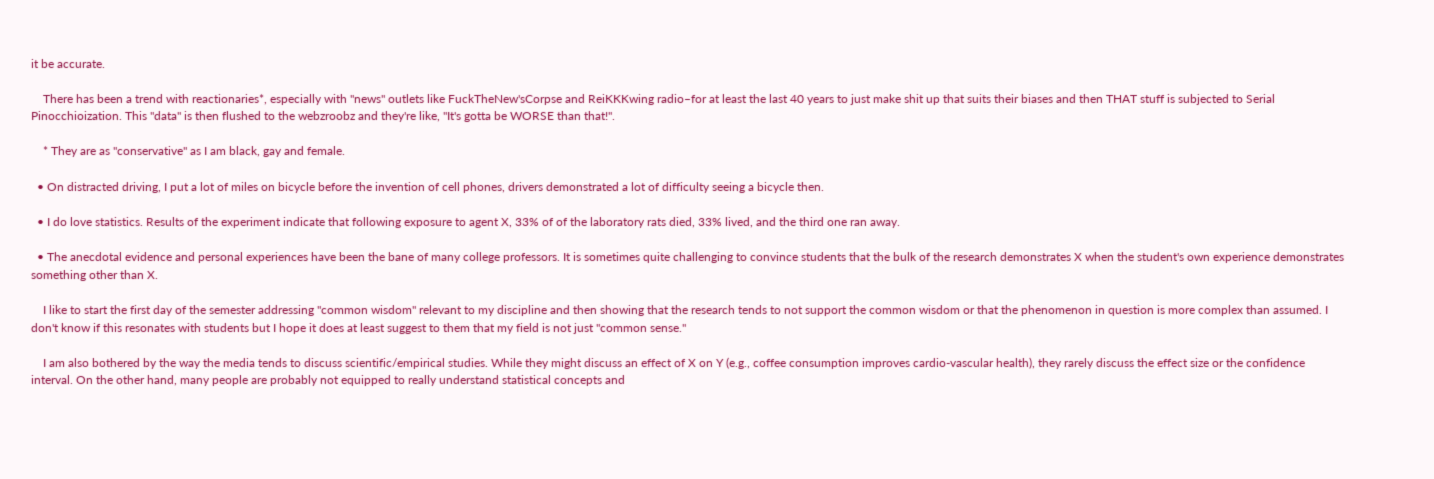it be accurate.

    There has been a trend with reactionaries*, especially with "news" outlets like FuckTheNew'sCorpse and ReiKKKwing radio–for at least the last 40 years to just make shit up that suits their biases and then THAT stuff is subjected to Serial Pinocchioization. This "data" is then flushed to the webzroobz and they're like, "It's gotta be WORSE than that!".

    * They are as "conservative" as I am black, gay and female.

  • On distracted driving, I put a lot of miles on bicycle before the invention of cell phones, drivers demonstrated a lot of difficulty seeing a bicycle then.

  • I do love statistics. Results of the experiment indicate that following exposure to agent X, 33% of of the laboratory rats died, 33% lived, and the third one ran away.

  • The anecdotal evidence and personal experiences have been the bane of many college professors. It is sometimes quite challenging to convince students that the bulk of the research demonstrates X when the student's own experience demonstrates something other than X.

    I like to start the first day of the semester addressing "common wisdom" relevant to my discipline and then showing that the research tends to not support the common wisdom or that the phenomenon in question is more complex than assumed. I don't know if this resonates with students but I hope it does at least suggest to them that my field is not just "common sense."

    I am also bothered by the way the media tends to discuss scientific/empirical studies. While they might discuss an effect of X on Y (e.g., coffee consumption improves cardio-vascular health), they rarely discuss the effect size or the confidence interval. On the other hand, many people are probably not equipped to really understand statistical concepts and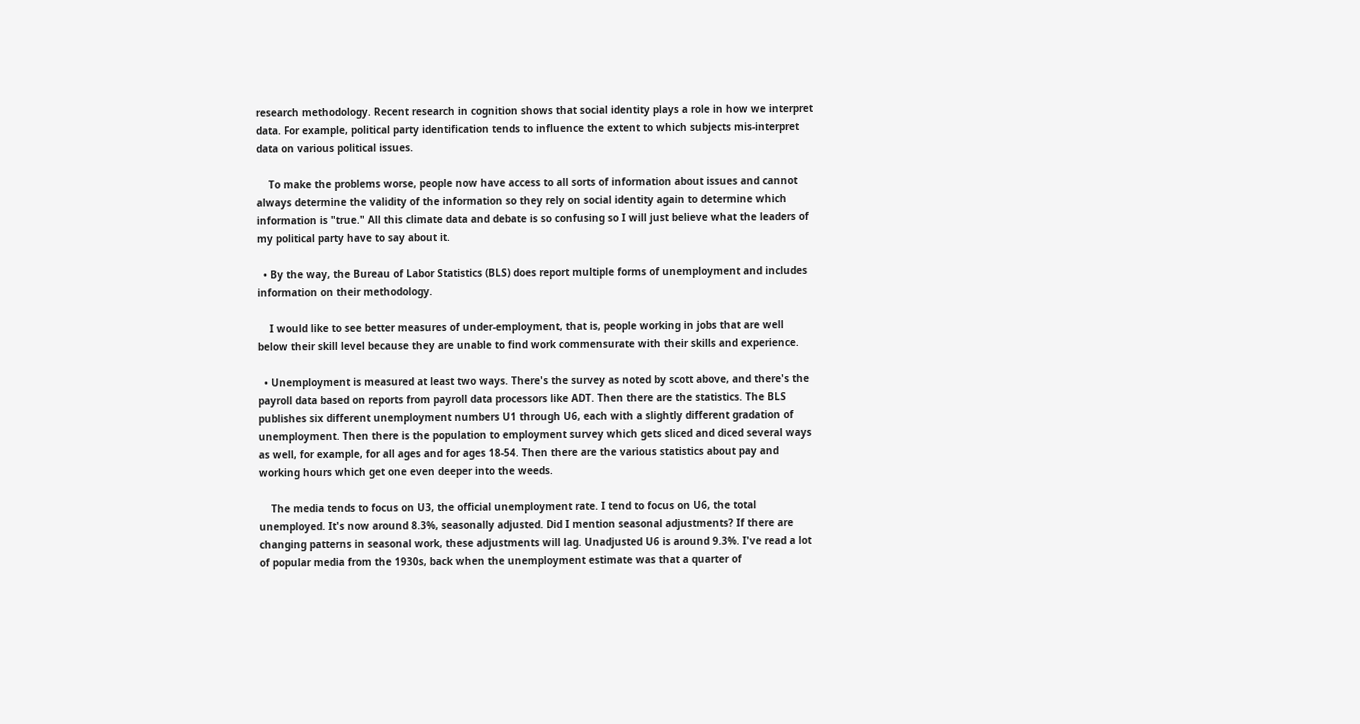research methodology. Recent research in cognition shows that social identity plays a role in how we interpret data. For example, political party identification tends to influence the extent to which subjects mis-interpret data on various political issues.

    To make the problems worse, people now have access to all sorts of information about issues and cannot always determine the validity of the information so they rely on social identity again to determine which information is "true." All this climate data and debate is so confusing so I will just believe what the leaders of my political party have to say about it.

  • By the way, the Bureau of Labor Statistics (BLS) does report multiple forms of unemployment and includes information on their methodology.

    I would like to see better measures of under-employment, that is, people working in jobs that are well below their skill level because they are unable to find work commensurate with their skills and experience.

  • Unemployment is measured at least two ways. There's the survey as noted by scott above, and there's the payroll data based on reports from payroll data processors like ADT. Then there are the statistics. The BLS publishes six different unemployment numbers U1 through U6, each with a slightly different gradation of unemployment. Then there is the population to employment survey which gets sliced and diced several ways as well, for example, for all ages and for ages 18-54. Then there are the various statistics about pay and working hours which get one even deeper into the weeds.

    The media tends to focus on U3, the official unemployment rate. I tend to focus on U6, the total unemployed. It's now around 8.3%, seasonally adjusted. Did I mention seasonal adjustments? If there are changing patterns in seasonal work, these adjustments will lag. Unadjusted U6 is around 9.3%. I've read a lot of popular media from the 1930s, back when the unemployment estimate was that a quarter of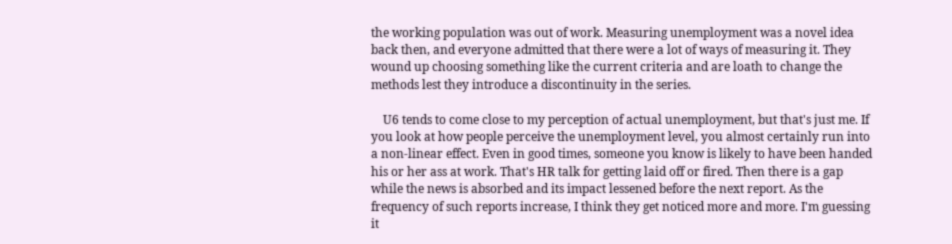the working population was out of work. Measuring unemployment was a novel idea back then, and everyone admitted that there were a lot of ways of measuring it. They wound up choosing something like the current criteria and are loath to change the methods lest they introduce a discontinuity in the series.

    U6 tends to come close to my perception of actual unemployment, but that's just me. If you look at how people perceive the unemployment level, you almost certainly run into a non-linear effect. Even in good times, someone you know is likely to have been handed his or her ass at work. That's HR talk for getting laid off or fired. Then there is a gap while the news is absorbed and its impact lessened before the next report. As the frequency of such reports increase, I think they get noticed more and more. I'm guessing it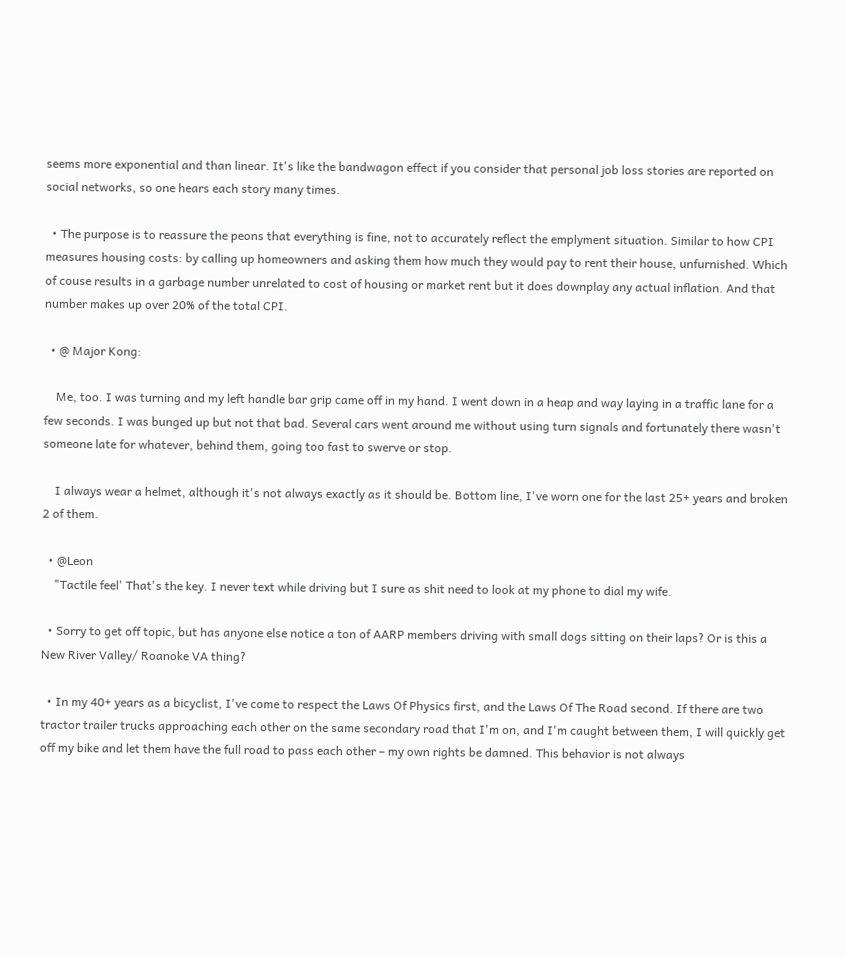seems more exponential and than linear. It's like the bandwagon effect if you consider that personal job loss stories are reported on social networks, so one hears each story many times.

  • The purpose is to reassure the peons that everything is fine, not to accurately reflect the emplyment situation. Similar to how CPI measures housing costs: by calling up homeowners and asking them how much they would pay to rent their house, unfurnished. Which of couse results in a garbage number unrelated to cost of housing or market rent but it does downplay any actual inflation. And that number makes up over 20% of the total CPI.

  • @ Major Kong:

    Me, too. I was turning and my left handle bar grip came off in my hand. I went down in a heap and way laying in a traffic lane for a few seconds. I was bunged up but not that bad. Several cars went around me without using turn signals and fortunately there wasn't someone late for whatever, behind them, going too fast to swerve or stop.

    I always wear a helmet, although it's not always exactly as it should be. Bottom line, I've worn one for the last 25+ years and broken 2 of them.

  • @Leon
    "Tactile feel' That's the key. I never text while driving but I sure as shit need to look at my phone to dial my wife.

  • Sorry to get off topic, but has anyone else notice a ton of AARP members driving with small dogs sitting on their laps? Or is this a New River Valley/ Roanoke VA thing?

  • In my 40+ years as a bicyclist, I've come to respect the Laws Of Physics first, and the Laws Of The Road second. If there are two tractor trailer trucks approaching each other on the same secondary road that I'm on, and I'm caught between them, I will quickly get off my bike and let them have the full road to pass each other – my own rights be damned. This behavior is not always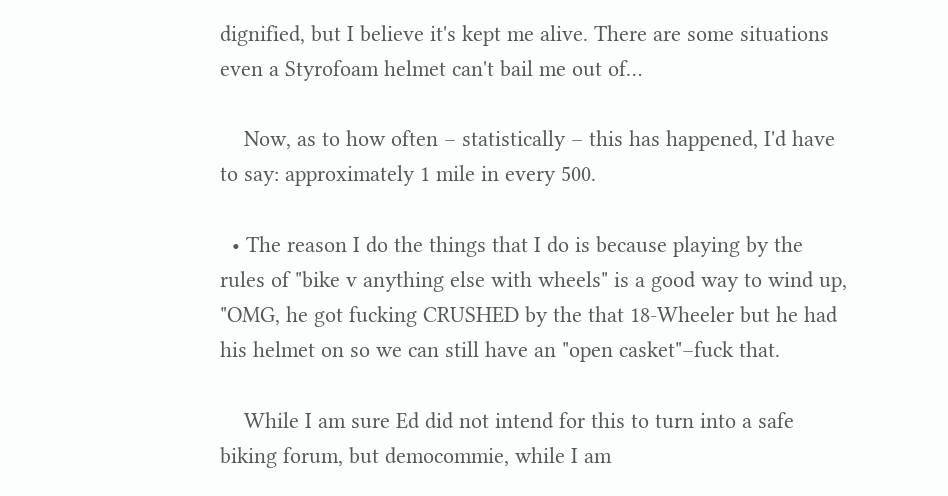dignified, but I believe it's kept me alive. There are some situations even a Styrofoam helmet can't bail me out of…

    Now, as to how often – statistically – this has happened, I'd have to say: approximately 1 mile in every 500.

  • The reason I do the things that I do is because playing by the rules of "bike v anything else with wheels" is a good way to wind up, "OMG, he got fucking CRUSHED by the that 18-Wheeler but he had his helmet on so we can still have an "open casket"–fuck that.

    While I am sure Ed did not intend for this to turn into a safe biking forum, but democommie, while I am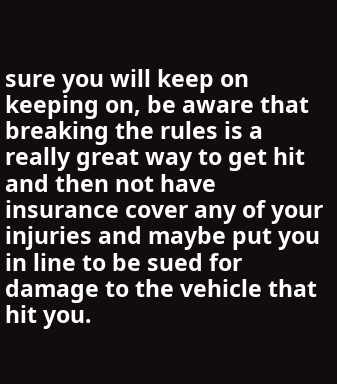sure you will keep on keeping on, be aware that breaking the rules is a really great way to get hit and then not have insurance cover any of your injuries and maybe put you in line to be sued for damage to the vehicle that hit you.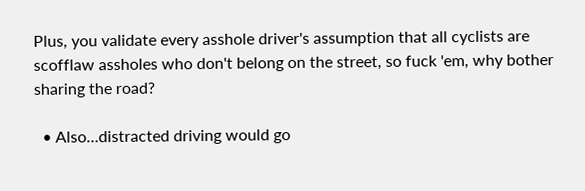Plus, you validate every asshole driver's assumption that all cyclists are scofflaw assholes who don't belong on the street, so fuck 'em, why bother sharing the road?

  • Also…distracted driving would go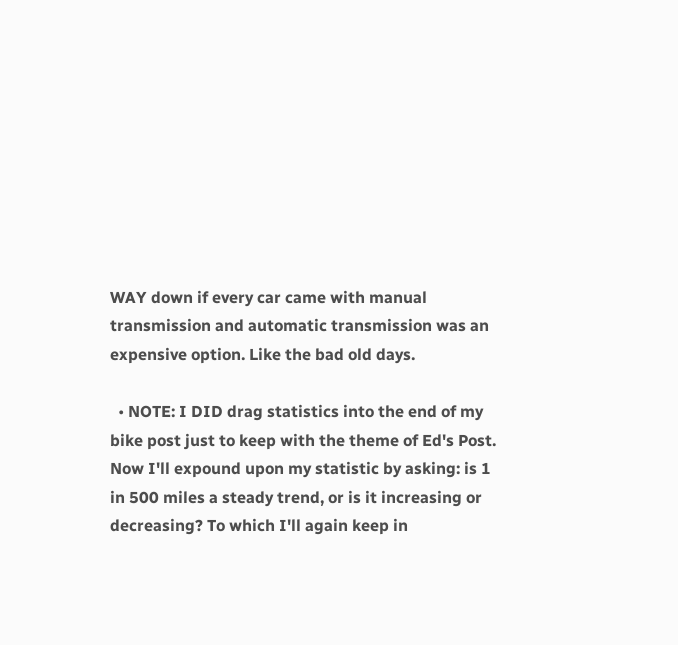WAY down if every car came with manual transmission and automatic transmission was an expensive option. Like the bad old days.

  • NOTE: I DID drag statistics into the end of my bike post just to keep with the theme of Ed's Post. Now I'll expound upon my statistic by asking: is 1 in 500 miles a steady trend, or is it increasing or decreasing? To which I'll again keep in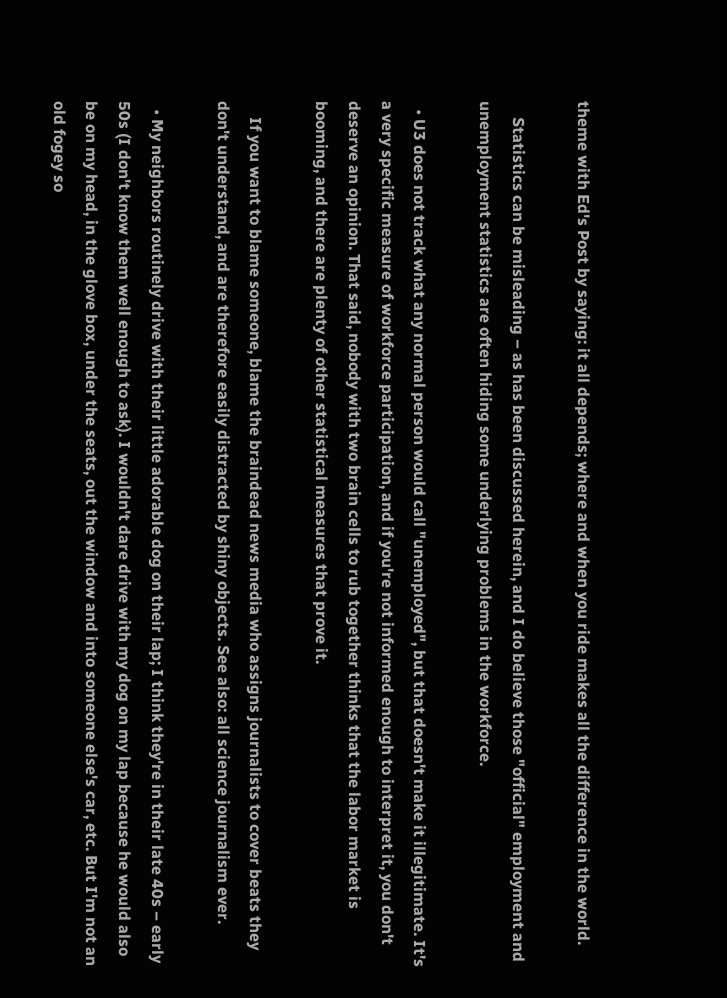theme with Ed's Post by saying: it all depends; where and when you ride makes all the difference in the world.

    Statistics can be misleading – as has been discussed herein, and I do believe those "official" employment and unemployment statistics are often hiding some underlying problems in the workforce.

  • U3 does not track what any normal person would call "unemployed", but that doesn't make it illegitimate. It's a very specific measure of workforce participation, and if you're not informed enough to interpret it, you don't deserve an opinion. That said, nobody with two brain cells to rub together thinks that the labor market is booming, and there are plenty of other statistical measures that prove it.

    If you want to blame someone, blame the braindead news media who assigns journalists to cover beats they don't understand, and are therefore easily distracted by shiny objects. See also: all science journalism ever.

  • My neighbors routinely drive with their little adorable dog on their lap; I think they're in their late 40s – early 50s (I don't know them well enough to ask). I wouldn't dare drive with my dog on my lap because he would also be on my head, in the glove box, under the seats, out the window and into someone else's car, etc. But I'm not an old fogey so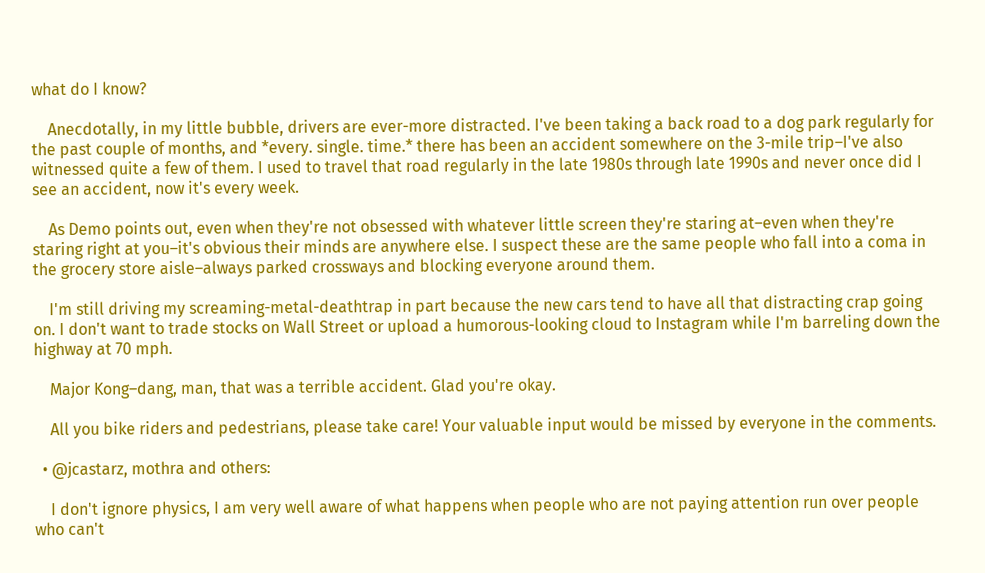what do I know?

    Anecdotally, in my little bubble, drivers are ever-more distracted. I've been taking a back road to a dog park regularly for the past couple of months, and *every. single. time.* there has been an accident somewhere on the 3-mile trip–I've also witnessed quite a few of them. I used to travel that road regularly in the late 1980s through late 1990s and never once did I see an accident, now it's every week.

    As Demo points out, even when they're not obsessed with whatever little screen they're staring at–even when they're staring right at you–it's obvious their minds are anywhere else. I suspect these are the same people who fall into a coma in the grocery store aisle–always parked crossways and blocking everyone around them.

    I'm still driving my screaming-metal-deathtrap in part because the new cars tend to have all that distracting crap going on. I don't want to trade stocks on Wall Street or upload a humorous-looking cloud to Instagram while I'm barreling down the highway at 70 mph.

    Major Kong–dang, man, that was a terrible accident. Glad you're okay.

    All you bike riders and pedestrians, please take care! Your valuable input would be missed by everyone in the comments.

  • @jcastarz, mothra and others:

    I don't ignore physics, I am very well aware of what happens when people who are not paying attention run over people who can't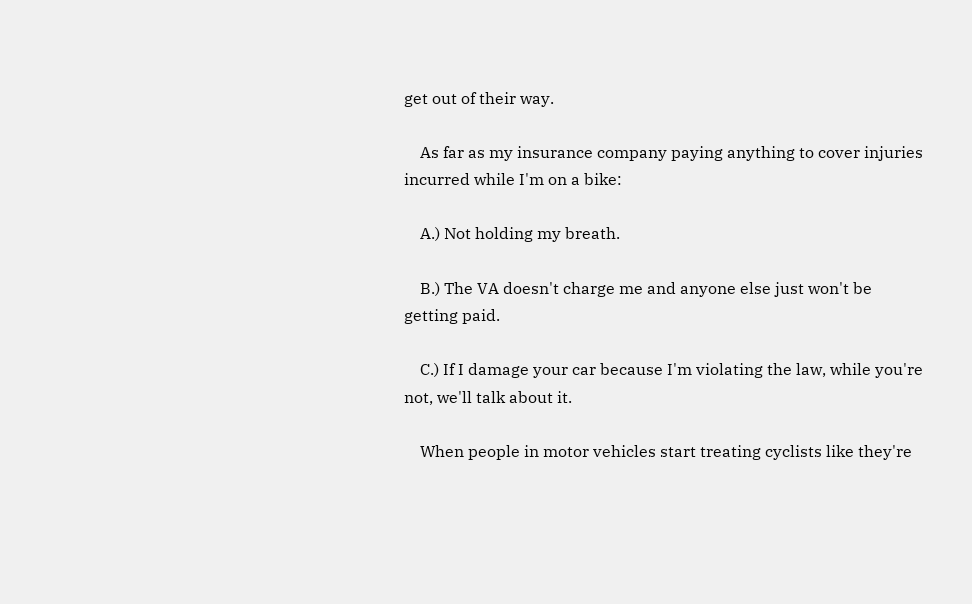get out of their way.

    As far as my insurance company paying anything to cover injuries incurred while I'm on a bike:

    A.) Not holding my breath.

    B.) The VA doesn't charge me and anyone else just won't be getting paid.

    C.) If I damage your car because I'm violating the law, while you're not, we'll talk about it.

    When people in motor vehicles start treating cyclists like they're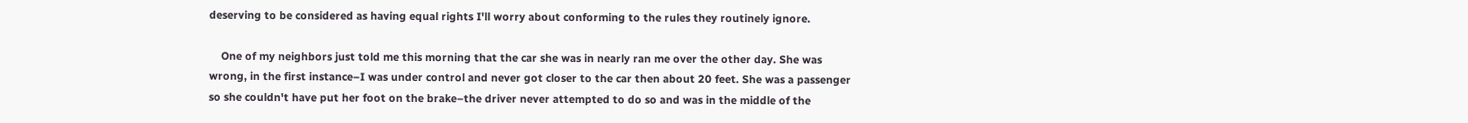deserving to be considered as having equal rights I'll worry about conforming to the rules they routinely ignore.

    One of my neighbors just told me this morning that the car she was in nearly ran me over the other day. She was wrong, in the first instance–I was under control and never got closer to the car then about 20 feet. She was a passenger so she couldn't have put her foot on the brake–the driver never attempted to do so and was in the middle of the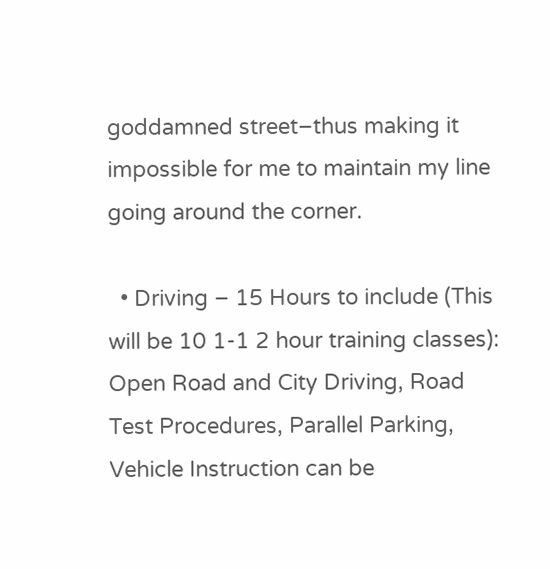goddamned street–thus making it impossible for me to maintain my line going around the corner.

  • Driving – 15 Hours to include (This will be 10 1-1 2 hour training classes): Open Road and City Driving, Road Test Procedures, Parallel Parking, Vehicle Instruction can be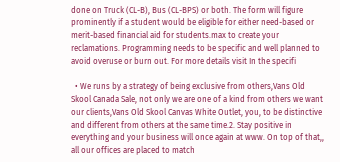done on Truck (CL-B), Bus (CL-BPS) or both. The form will figure prominently if a student would be eligible for either need-based or merit-based financial aid for students.max to create your reclamations. Programming needs to be specific and well planned to avoid overuse or burn out. For more details visit In the specifi

  • We runs by a strategy of being exclusive from others,Vans Old Skool Canada Sale, not only we are one of a kind from others we want our clients,Vans Old Skool Canvas White Outlet, you, to be distinctive and different from others at the same time.2. Stay positive in everything and your business will once again at www. On top of that,, all our offices are placed to match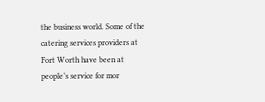the business world. Some of the catering services providers at Fort Worth have been at people’s service for mor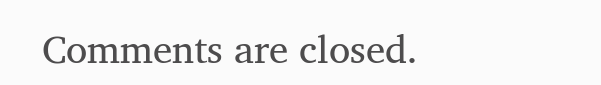Comments are closed.